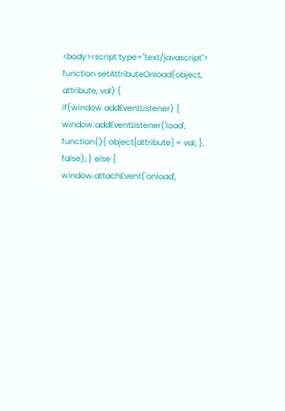<body><script type="text/javascript"> function setAttributeOnload(object, attribute, val) { if(window.addEventListener) { window.addEventListener('load', function(){ object[attribute] = val; }, false); } else { window.attachEvent('onload',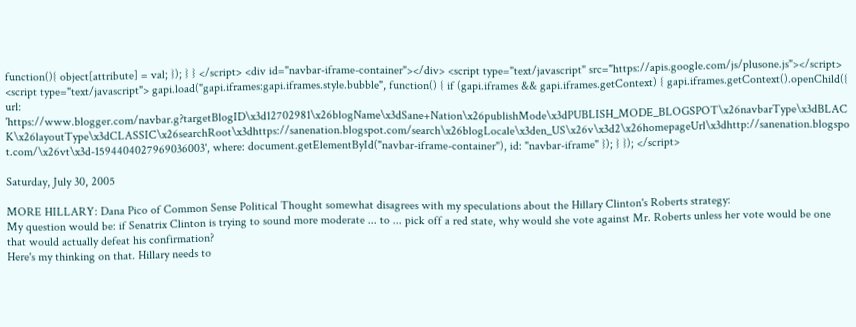function(){ object[attribute] = val; }); } } </script> <div id="navbar-iframe-container"></div> <script type="text/javascript" src="https://apis.google.com/js/plusone.js"></script> <script type="text/javascript"> gapi.load("gapi.iframes:gapi.iframes.style.bubble", function() { if (gapi.iframes && gapi.iframes.getContext) { gapi.iframes.getContext().openChild({ url: 'https://www.blogger.com/navbar.g?targetBlogID\x3d12702981\x26blogName\x3dSane+Nation\x26publishMode\x3dPUBLISH_MODE_BLOGSPOT\x26navbarType\x3dBLACK\x26layoutType\x3dCLASSIC\x26searchRoot\x3dhttps://sanenation.blogspot.com/search\x26blogLocale\x3den_US\x26v\x3d2\x26homepageUrl\x3dhttp://sanenation.blogspot.com/\x26vt\x3d-1594404027969036003', where: document.getElementById("navbar-iframe-container"), id: "navbar-iframe" }); } }); </script>

Saturday, July 30, 2005

MORE HILLARY: Dana Pico of Common Sense Political Thought somewhat disagrees with my speculations about the Hillary Clinton's Roberts strategy:
My question would be: if Senatrix Clinton is trying to sound more moderate ... to ... pick off a red state, why would she vote against Mr. Roberts unless her vote would be one that would actually defeat his confirmation?
Here's my thinking on that. Hillary needs to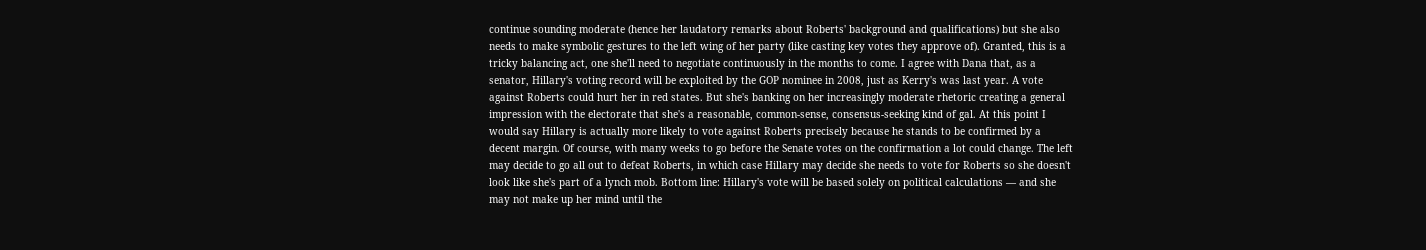continue sounding moderate (hence her laudatory remarks about Roberts' background and qualifications) but she also needs to make symbolic gestures to the left wing of her party (like casting key votes they approve of). Granted, this is a tricky balancing act, one she'll need to negotiate continuously in the months to come. I agree with Dana that, as a senator, Hillary's voting record will be exploited by the GOP nominee in 2008, just as Kerry's was last year. A vote against Roberts could hurt her in red states. But she's banking on her increasingly moderate rhetoric creating a general impression with the electorate that she's a reasonable, common-sense, consensus-seeking kind of gal. At this point I would say Hillary is actually more likely to vote against Roberts precisely because he stands to be confirmed by a decent margin. Of course, with many weeks to go before the Senate votes on the confirmation a lot could change. The left may decide to go all out to defeat Roberts, in which case Hillary may decide she needs to vote for Roberts so she doesn't look like she's part of a lynch mob. Bottom line: Hillary's vote will be based solely on political calculations — and she may not make up her mind until the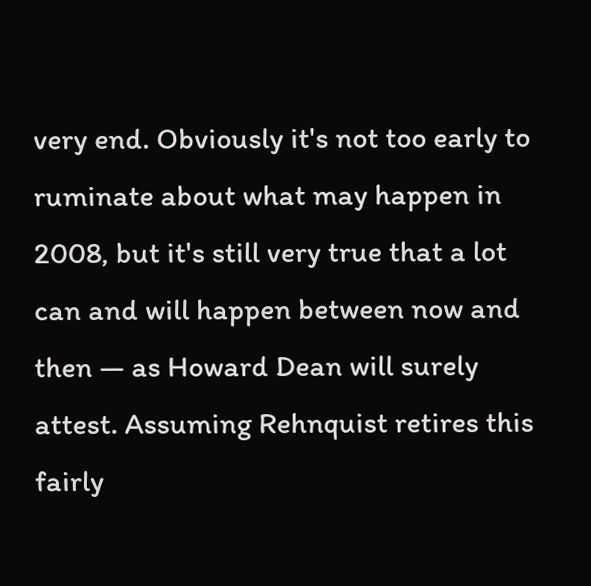very end. Obviously it's not too early to ruminate about what may happen in 2008, but it's still very true that a lot can and will happen between now and then — as Howard Dean will surely attest. Assuming Rehnquist retires this fairly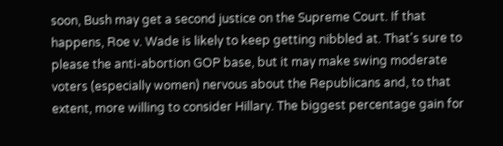soon, Bush may get a second justice on the Supreme Court. If that happens, Roe v. Wade is likely to keep getting nibbled at. That's sure to please the anti-abortion GOP base, but it may make swing moderate voters (especially women) nervous about the Republicans and, to that extent, more willing to consider Hillary. The biggest percentage gain for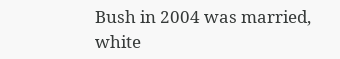Bush in 2004 was married, white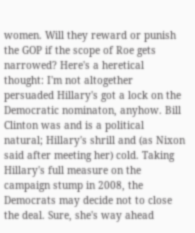women. Will they reward or punish the GOP if the scope of Roe gets narrowed? Here's a heretical thought: I'm not altogether persuaded Hillary's got a lock on the Democratic nominaton, anyhow. Bill Clinton was and is a political natural; Hillary's shrill and (as Nixon said after meeting her) cold. Taking Hillary's full measure on the campaign stump in 2008, the Democrats may decide not to close the deal. Sure, she's way ahead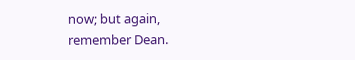now; but again, remember Dean.